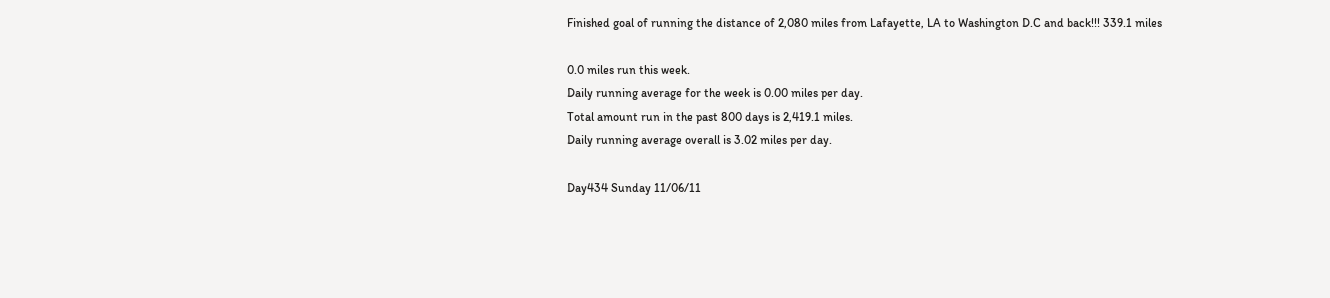Finished goal of running the distance of 2,080 miles from Lafayette, LA to Washington D.C and back!!! 339.1 miles

0.0 miles run this week.
Daily running average for the week is 0.00 miles per day.
Total amount run in the past 800 days is 2,419.1 miles.
Daily running average overall is 3.02 miles per day.

Day434 Sunday 11/06/11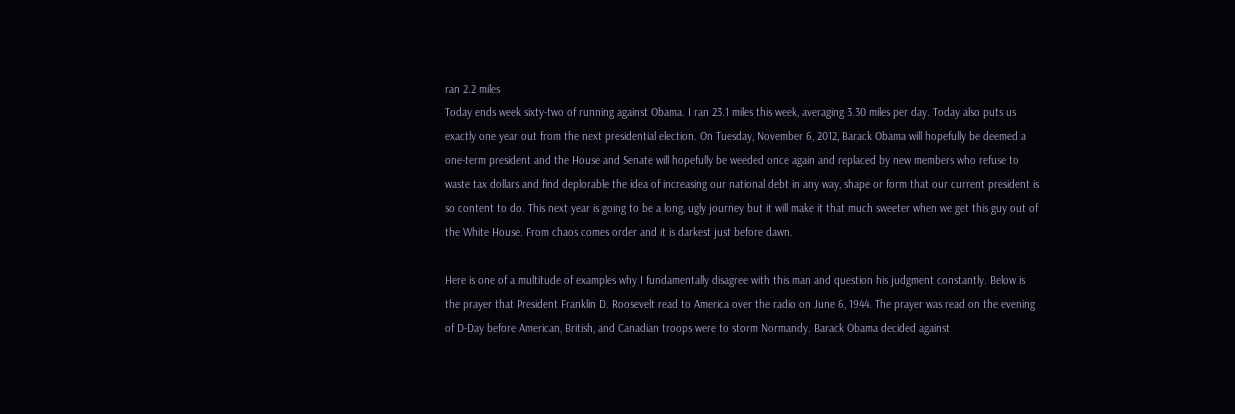ran 2.2 miles
Today ends week sixty-two of running against Obama. I ran 23.1 miles this week, averaging 3.30 miles per day. Today also puts us exactly one year out from the next presidential election. On Tuesday, November 6, 2012, Barack Obama will hopefully be deemed a one-term president and the House and Senate will hopefully be weeded once again and replaced by new members who refuse to waste tax dollars and find deplorable the idea of increasing our national debt in any way, shape or form that our current president is so content to do. This next year is going to be a long, ugly journey but it will make it that much sweeter when we get this guy out of the White House. From chaos comes order and it is darkest just before dawn.

Here is one of a multitude of examples why I fundamentally disagree with this man and question his judgment constantly. Below is the prayer that President Franklin D. Roosevelt read to America over the radio on June 6, 1944. The prayer was read on the evening of D-Day before American, British, and Canadian troops were to storm Normandy. Barack Obama decided against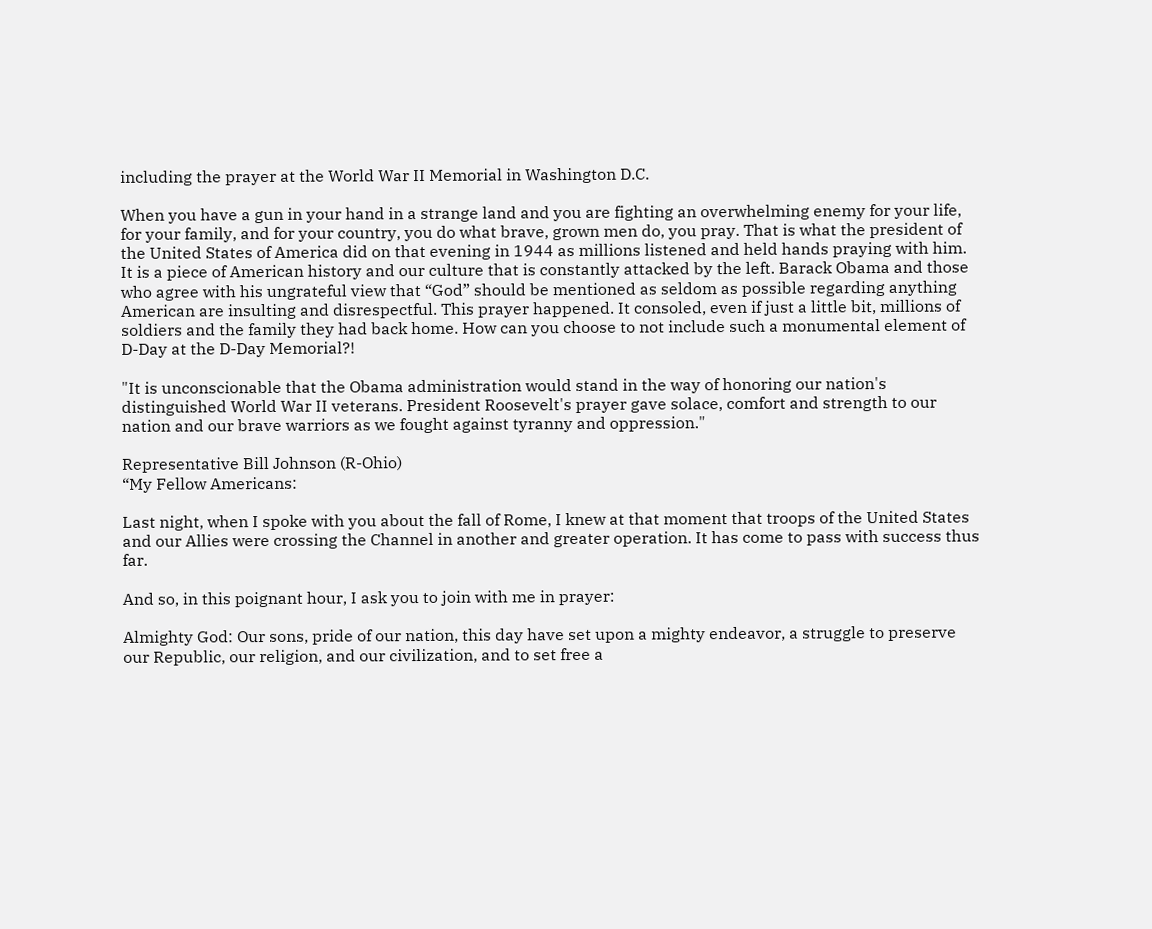including the prayer at the World War II Memorial in Washington D.C.

When you have a gun in your hand in a strange land and you are fighting an overwhelming enemy for your life, for your family, and for your country, you do what brave, grown men do, you pray. That is what the president of the United States of America did on that evening in 1944 as millions listened and held hands praying with him. It is a piece of American history and our culture that is constantly attacked by the left. Barack Obama and those who agree with his ungrateful view that “God” should be mentioned as seldom as possible regarding anything American are insulting and disrespectful. This prayer happened. It consoled, even if just a little bit, millions of soldiers and the family they had back home. How can you choose to not include such a monumental element of D-Day at the D-Day Memorial?!

"It is unconscionable that the Obama administration would stand in the way of honoring our nation's distinguished World War II veterans. President Roosevelt's prayer gave solace, comfort and strength to our nation and our brave warriors as we fought against tyranny and oppression."

Representative Bill Johnson (R-Ohio)
“My Fellow Americans:

Last night, when I spoke with you about the fall of Rome, I knew at that moment that troops of the United States and our Allies were crossing the Channel in another and greater operation. It has come to pass with success thus far.

And so, in this poignant hour, I ask you to join with me in prayer:

Almighty God: Our sons, pride of our nation, this day have set upon a mighty endeavor, a struggle to preserve our Republic, our religion, and our civilization, and to set free a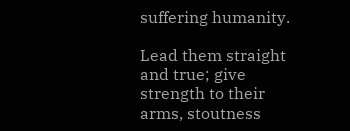suffering humanity.

Lead them straight and true; give strength to their arms, stoutness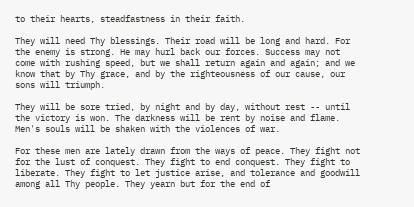to their hearts, steadfastness in their faith.

They will need Thy blessings. Their road will be long and hard. For the enemy is strong. He may hurl back our forces. Success may not come with rushing speed, but we shall return again and again; and we know that by Thy grace, and by the righteousness of our cause, our sons will triumph.

They will be sore tried, by night and by day, without rest -- until the victory is won. The darkness will be rent by noise and flame. Men's souls will be shaken with the violences of war.

For these men are lately drawn from the ways of peace. They fight not for the lust of conquest. They fight to end conquest. They fight to liberate. They fight to let justice arise, and tolerance and goodwill among all Thy people. They yearn but for the end of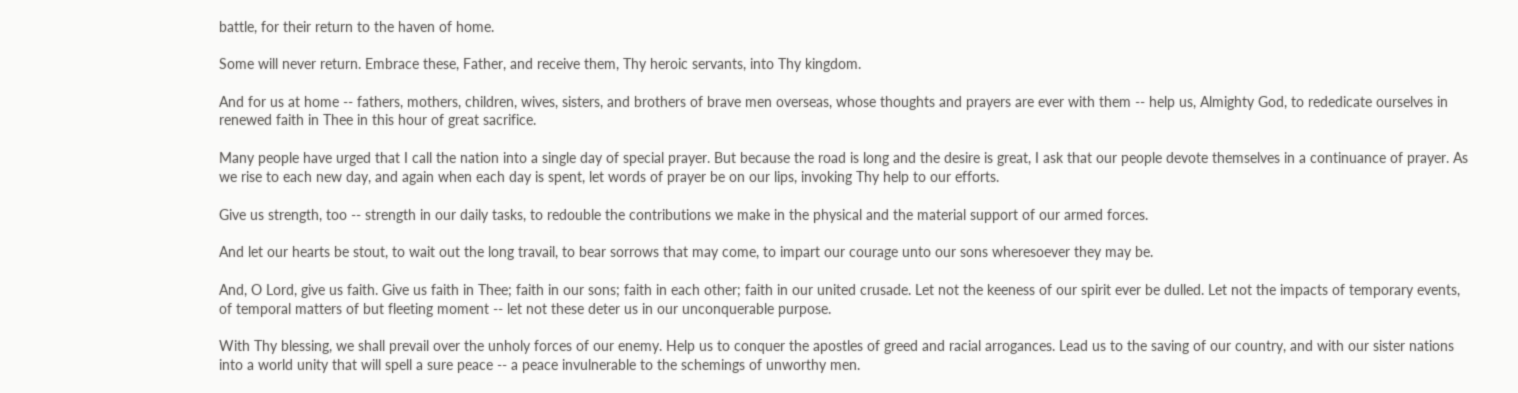battle, for their return to the haven of home.

Some will never return. Embrace these, Father, and receive them, Thy heroic servants, into Thy kingdom.

And for us at home -- fathers, mothers, children, wives, sisters, and brothers of brave men overseas, whose thoughts and prayers are ever with them -- help us, Almighty God, to rededicate ourselves in renewed faith in Thee in this hour of great sacrifice.

Many people have urged that I call the nation into a single day of special prayer. But because the road is long and the desire is great, I ask that our people devote themselves in a continuance of prayer. As we rise to each new day, and again when each day is spent, let words of prayer be on our lips, invoking Thy help to our efforts.

Give us strength, too -- strength in our daily tasks, to redouble the contributions we make in the physical and the material support of our armed forces.

And let our hearts be stout, to wait out the long travail, to bear sorrows that may come, to impart our courage unto our sons wheresoever they may be.

And, O Lord, give us faith. Give us faith in Thee; faith in our sons; faith in each other; faith in our united crusade. Let not the keeness of our spirit ever be dulled. Let not the impacts of temporary events, of temporal matters of but fleeting moment -- let not these deter us in our unconquerable purpose.

With Thy blessing, we shall prevail over the unholy forces of our enemy. Help us to conquer the apostles of greed and racial arrogances. Lead us to the saving of our country, and with our sister nations into a world unity that will spell a sure peace -- a peace invulnerable to the schemings of unworthy men.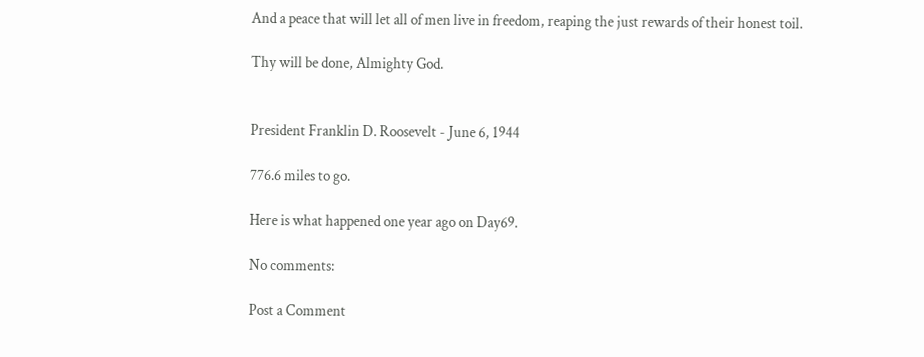And a peace that will let all of men live in freedom, reaping the just rewards of their honest toil.

Thy will be done, Almighty God.


President Franklin D. Roosevelt - June 6, 1944

776.6 miles to go.

Here is what happened one year ago on Day69.

No comments:

Post a Comment